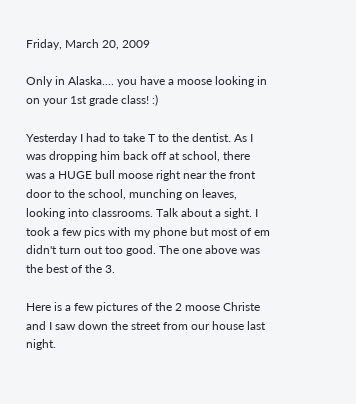Friday, March 20, 2009

Only in Alaska.... you have a moose looking in on your 1st grade class! :)

Yesterday I had to take T to the dentist. As I was dropping him back off at school, there was a HUGE bull moose right near the front door to the school, munching on leaves, looking into classrooms. Talk about a sight. I took a few pics with my phone but most of em didn't turn out too good. The one above was the best of the 3.

Here is a few pictures of the 2 moose Christe and I saw down the street from our house last night.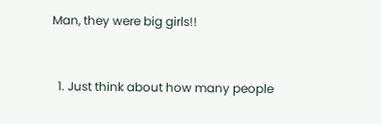Man, they were big girls!!


  1. Just think about how many people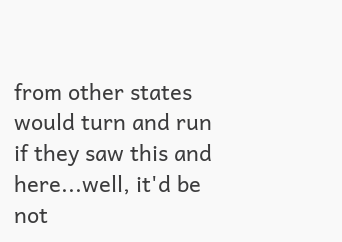from other states would turn and run if they saw this and here...well, it'd be not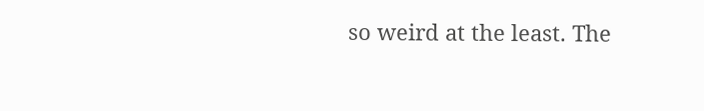so weird at the least. The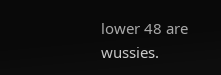lower 48 are wussies.